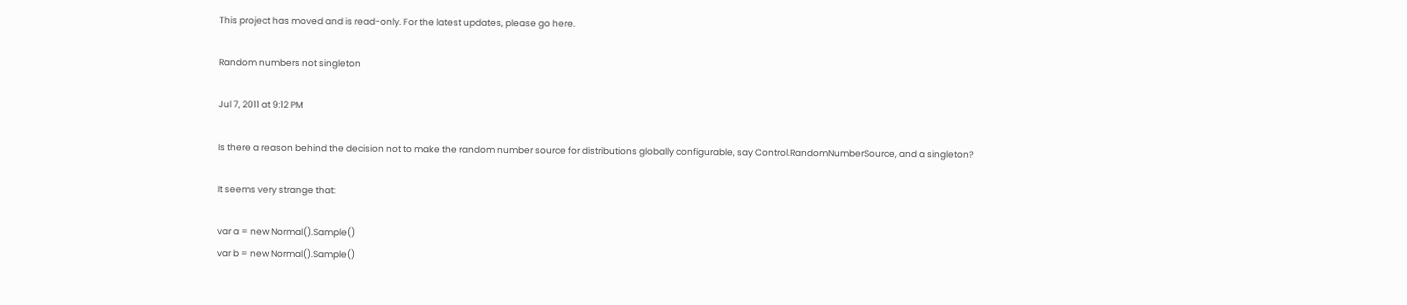This project has moved and is read-only. For the latest updates, please go here.

Random numbers not singleton

Jul 7, 2011 at 9:12 PM

Is there a reason behind the decision not to make the random number source for distributions globally configurable, say Control.RandomNumberSource, and a singleton?

It seems very strange that:

var a = new Normal().Sample()
var b = new Normal().Sample()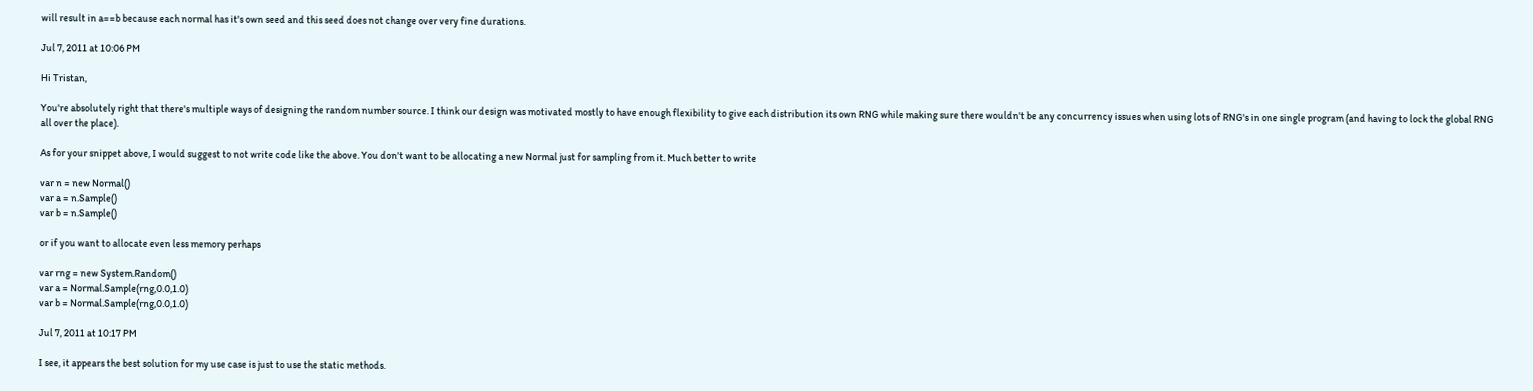will result in a==b because each normal has it's own seed and this seed does not change over very fine durations.

Jul 7, 2011 at 10:06 PM

Hi Tristan,

You're absolutely right that there's multiple ways of designing the random number source. I think our design was motivated mostly to have enough flexibility to give each distribution its own RNG while making sure there wouldn't be any concurrency issues when using lots of RNG's in one single program (and having to lock the global RNG all over the place).

As for your snippet above, I would suggest to not write code like the above. You don't want to be allocating a new Normal just for sampling from it. Much better to write

var n = new Normal()
var a = n.Sample()
var b = n.Sample()

or if you want to allocate even less memory perhaps

var rng = new System.Random()
var a = Normal.Sample(rng,0.0,1.0)
var b = Normal.Sample(rng,0.0,1.0)

Jul 7, 2011 at 10:17 PM

I see, it appears the best solution for my use case is just to use the static methods.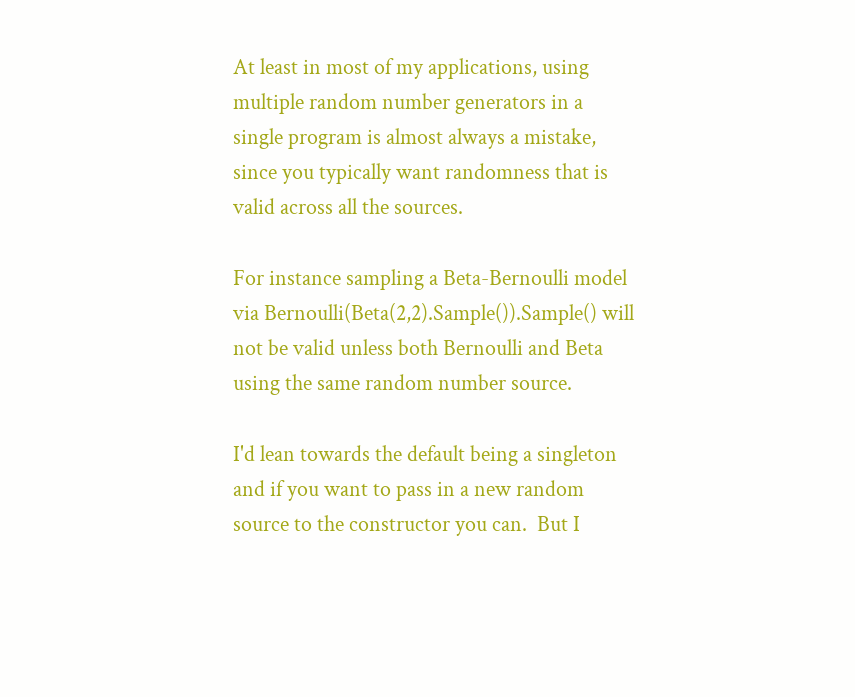At least in most of my applications, using multiple random number generators in a single program is almost always a mistake, since you typically want randomness that is valid across all the sources.

For instance sampling a Beta-Bernoulli model via Bernoulli(Beta(2,2).Sample()).Sample() will not be valid unless both Bernoulli and Beta using the same random number source.

I'd lean towards the default being a singleton and if you want to pass in a new random source to the constructor you can.  But I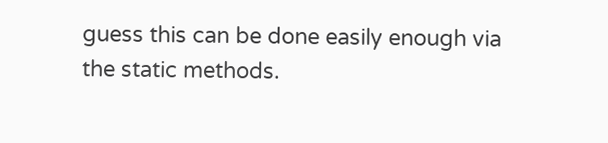guess this can be done easily enough via the static methods.